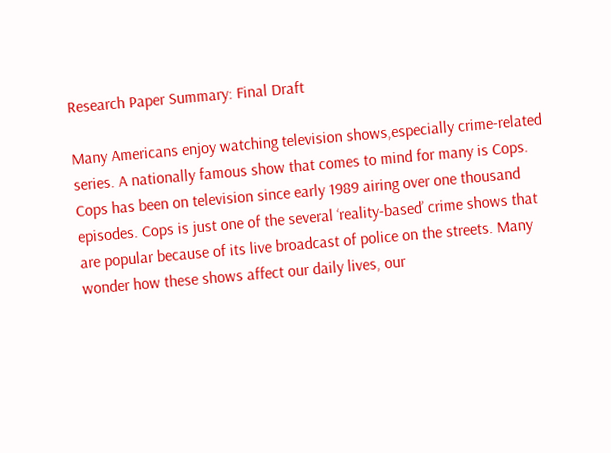Research Paper Summary: Final Draft

Many Americans enjoy watching television shows,especially crime-related series. A nationally famous show that comes to mind for many is Cops. Cops has been on television since early 1989 airing over one thousand episodes. Cops is just one of the several ‘reality-based’ crime shows that are popular because of its live broadcast of police on the streets. Many wonder how these shows affect our daily lives, our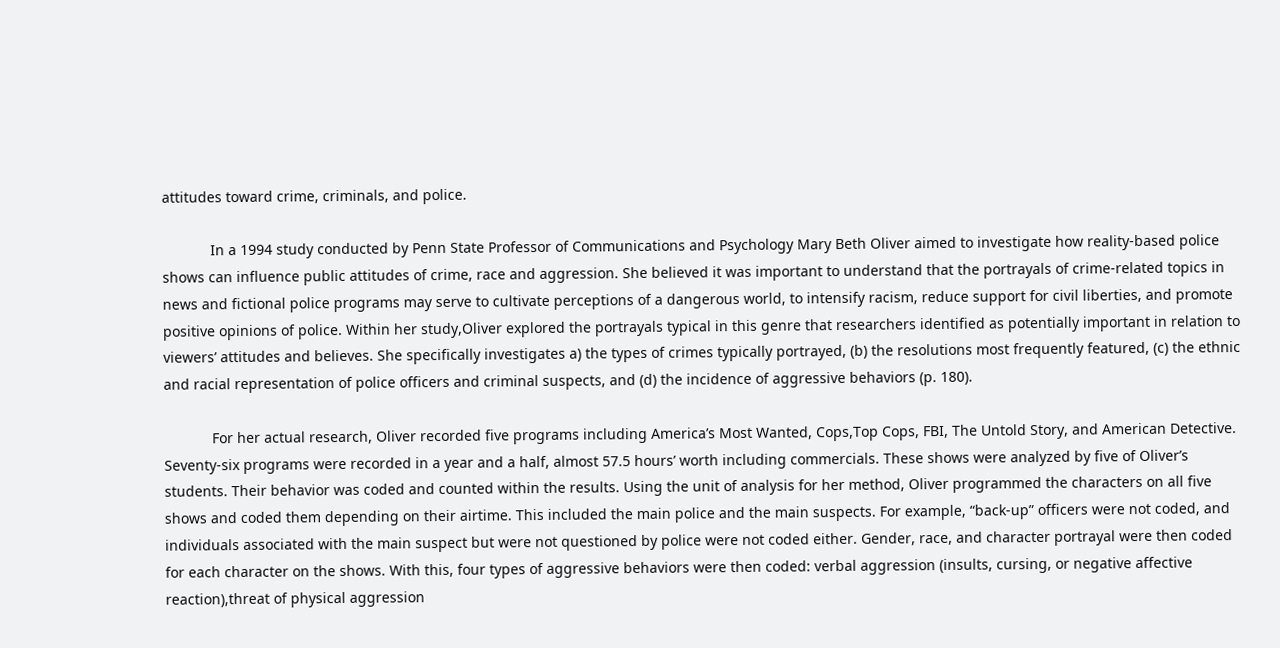attitudes toward crime, criminals, and police.

            In a 1994 study conducted by Penn State Professor of Communications and Psychology Mary Beth Oliver aimed to investigate how reality-based police shows can influence public attitudes of crime, race and aggression. She believed it was important to understand that the portrayals of crime-related topics in news and fictional police programs may serve to cultivate perceptions of a dangerous world, to intensify racism, reduce support for civil liberties, and promote positive opinions of police. Within her study,Oliver explored the portrayals typical in this genre that researchers identified as potentially important in relation to viewers’ attitudes and believes. She specifically investigates a) the types of crimes typically portrayed, (b) the resolutions most frequently featured, (c) the ethnic and racial representation of police officers and criminal suspects, and (d) the incidence of aggressive behaviors (p. 180).

            For her actual research, Oliver recorded five programs including America’s Most Wanted, Cops,Top Cops, FBI, The Untold Story, and American Detective. Seventy-six programs were recorded in a year and a half, almost 57.5 hours’ worth including commercials. These shows were analyzed by five of Oliver’s students. Their behavior was coded and counted within the results. Using the unit of analysis for her method, Oliver programmed the characters on all five shows and coded them depending on their airtime. This included the main police and the main suspects. For example, “back-up” officers were not coded, and individuals associated with the main suspect but were not questioned by police were not coded either. Gender, race, and character portrayal were then coded for each character on the shows. With this, four types of aggressive behaviors were then coded: verbal aggression (insults, cursing, or negative affective reaction),threat of physical aggression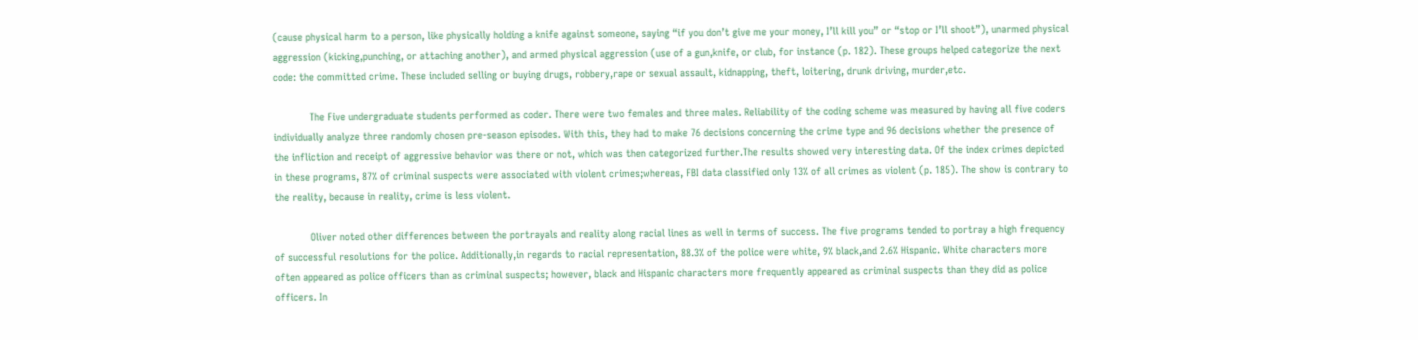(cause physical harm to a person, like physically holding a knife against someone, saying “if you don’t give me your money, I’ll kill you” or “stop or I’ll shoot”), unarmed physical aggression (kicking,punching, or attaching another), and armed physical aggression (use of a gun,knife, or club, for instance (p. 182). These groups helped categorize the next code: the committed crime. These included selling or buying drugs, robbery,rape or sexual assault, kidnapping, theft, loitering, drunk driving, murder,etc.

            The Five undergraduate students performed as coder. There were two females and three males. Reliability of the coding scheme was measured by having all five coders individually analyze three randomly chosen pre-season episodes. With this, they had to make 76 decisions concerning the crime type and 96 decisions whether the presence of the infliction and receipt of aggressive behavior was there or not, which was then categorized further.The results showed very interesting data. Of the index crimes depicted in these programs, 87% of criminal suspects were associated with violent crimes;whereas, FBI data classified only 13% of all crimes as violent (p. 185). The show is contrary to the reality, because in reality, crime is less violent.

            Oliver noted other differences between the portrayals and reality along racial lines as well in terms of success. The five programs tended to portray a high frequency of successful resolutions for the police. Additionally,in regards to racial representation, 88.3% of the police were white, 9% black,and 2.6% Hispanic. White characters more often appeared as police officers than as criminal suspects; however, black and Hispanic characters more frequently appeared as criminal suspects than they did as police officers. In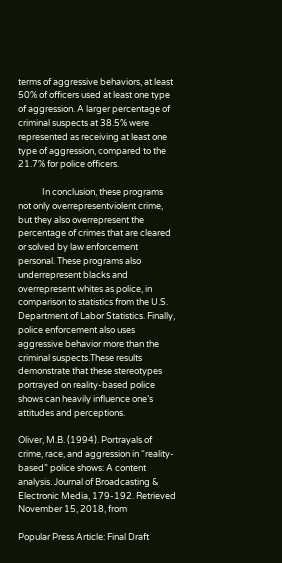terms of aggressive behaviors, at least 50% of officers used at least one type of aggression. A larger percentage of criminal suspects at 38.5% were represented as receiving at least one type of aggression, compared to the 21.7% for police officers.

            In conclusion, these programs not only overrepresentviolent crime, but they also overrepresent the percentage of crimes that are cleared or solved by law enforcement personal. These programs also underrepresent blacks and overrepresent whites as police, in comparison to statistics from the U.S. Department of Labor Statistics. Finally, police enforcement also uses aggressive behavior more than the criminal suspects.These results demonstrate that these stereotypes portrayed on reality-based police shows can heavily influence one’s attitudes and perceptions.

Oliver, M.B. (1994). Portrayals of crime, race, and aggression in “reality-based” police shows: A content analysis. Journal of Broadcasting & Electronic Media, 179-192. Retrieved November 15, 2018, from

Popular Press Article: Final Draft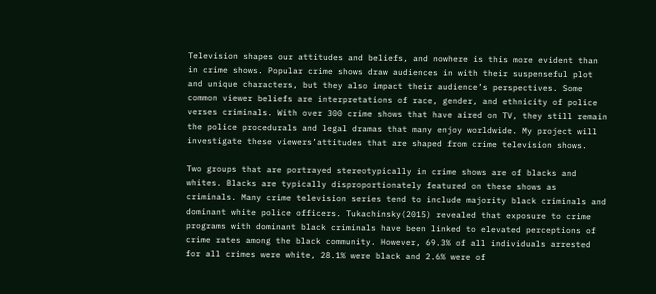Television shapes our attitudes and beliefs, and nowhere is this more evident than in crime shows. Popular crime shows draw audiences in with their suspenseful plot and unique characters, but they also impact their audience’s perspectives. Some common viewer beliefs are interpretations of race, gender, and ethnicity of police verses criminals. With over 300 crime shows that have aired on TV, they still remain the police procedurals and legal dramas that many enjoy worldwide. My project will investigate these viewers’attitudes that are shaped from crime television shows.

Two groups that are portrayed stereotypically in crime shows are of blacks and whites. Blacks are typically disproportionately featured on these shows as criminals. Many crime television series tend to include majority black criminals and dominant white police officers. Tukachinsky(2015) revealed that exposure to crime programs with dominant black criminals have been linked to elevated perceptions of crime rates among the black community. However, 69.3% of all individuals arrested for all crimes were white, 28.1% were black and 2.6% were of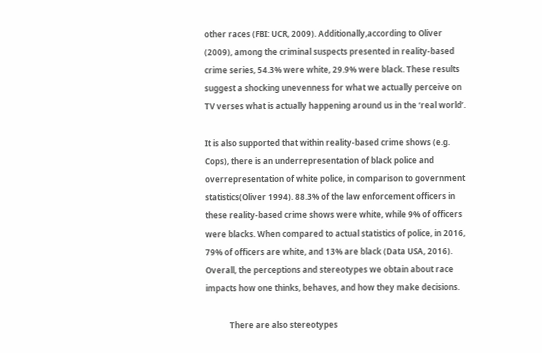other races (FBI: UCR, 2009). Additionally,according to Oliver (2009), among the criminal suspects presented in reality-based crime series, 54.3% were white, 29.9% were black. These results suggest a shocking unevenness for what we actually perceive on TV verses what is actually happening around us in the ‘real world’.

It is also supported that within reality-based crime shows (e.g. Cops), there is an underrepresentation of black police and overrepresentation of white police, in comparison to government statistics(Oliver 1994). 88.3% of the law enforcement officers in these reality-based crime shows were white, while 9% of officers were blacks. When compared to actual statistics of police, in 2016, 79% of officers are white, and 13% are black (Data USA, 2016). Overall, the perceptions and stereotypes we obtain about race impacts how one thinks, behaves, and how they make decisions.

            There are also stereotypes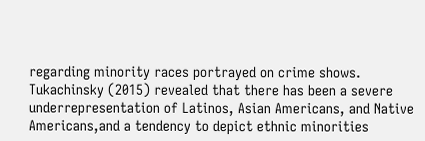regarding minority races portrayed on crime shows. Tukachinsky (2015) revealed that there has been a severe underrepresentation of Latinos, Asian Americans, and Native Americans,and a tendency to depict ethnic minorities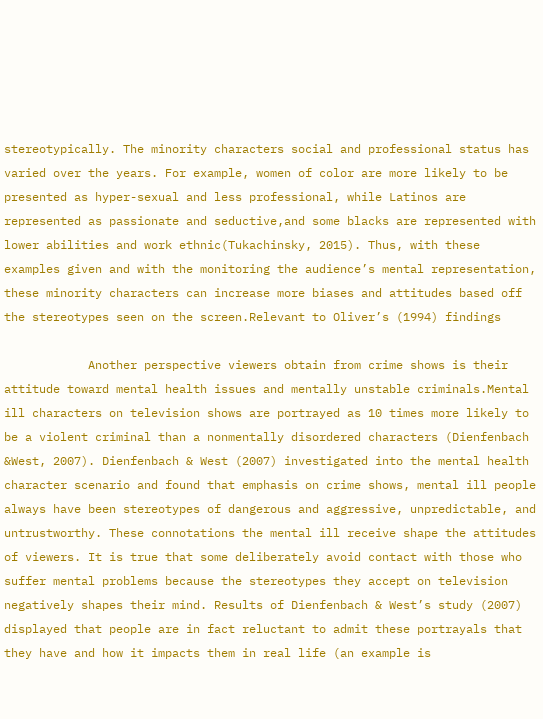stereotypically. The minority characters social and professional status has varied over the years. For example, women of color are more likely to be presented as hyper-sexual and less professional, while Latinos are represented as passionate and seductive,and some blacks are represented with lower abilities and work ethnic(Tukachinsky, 2015). Thus, with these examples given and with the monitoring the audience’s mental representation, these minority characters can increase more biases and attitudes based off the stereotypes seen on the screen.Relevant to Oliver’s (1994) findings

            Another perspective viewers obtain from crime shows is their attitude toward mental health issues and mentally unstable criminals.Mental ill characters on television shows are portrayed as 10 times more likely to be a violent criminal than a nonmentally disordered characters (Dienfenbach &West, 2007). Dienfenbach & West (2007) investigated into the mental health character scenario and found that emphasis on crime shows, mental ill people always have been stereotypes of dangerous and aggressive, unpredictable, and untrustworthy. These connotations the mental ill receive shape the attitudes of viewers. It is true that some deliberately avoid contact with those who suffer mental problems because the stereotypes they accept on television negatively shapes their mind. Results of Dienfenbach & West’s study (2007) displayed that people are in fact reluctant to admit these portrayals that they have and how it impacts them in real life (an example is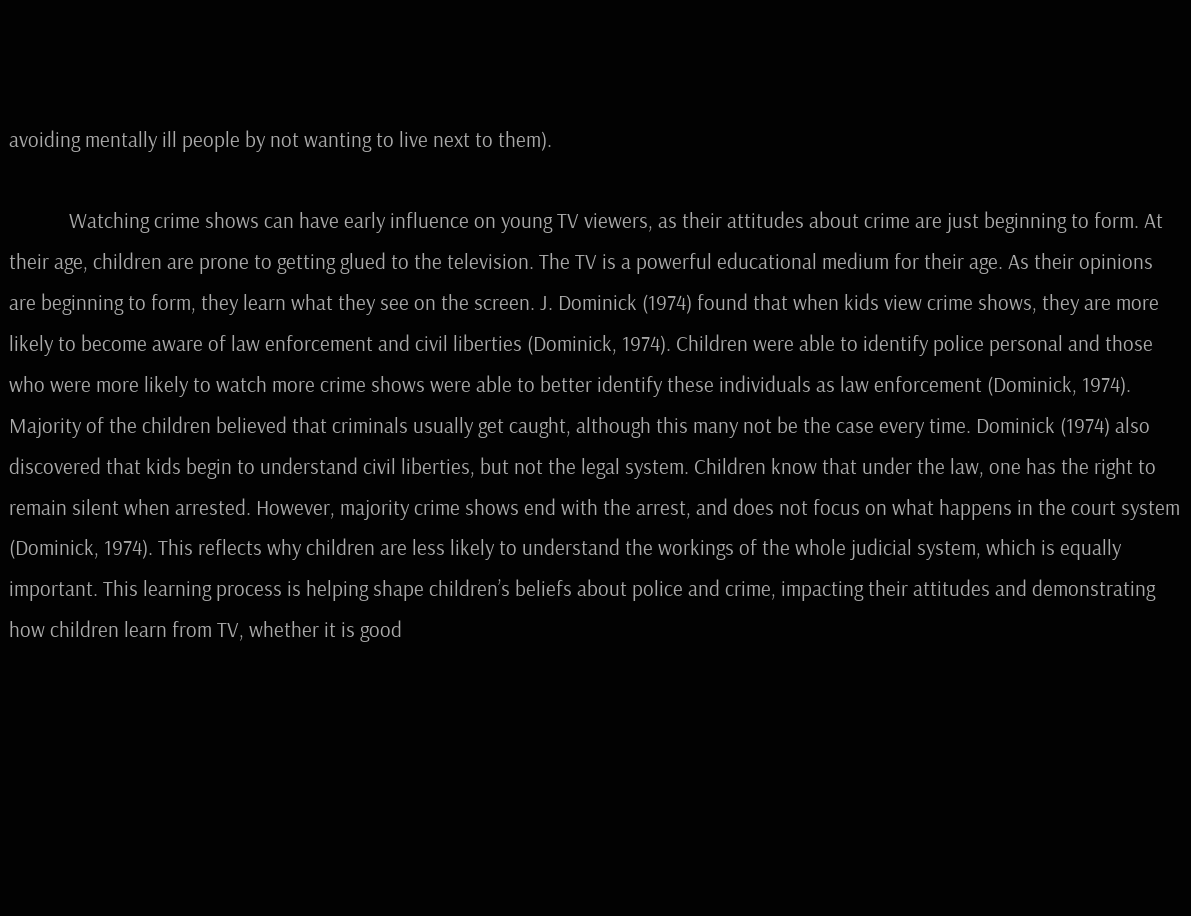avoiding mentally ill people by not wanting to live next to them).

            Watching crime shows can have early influence on young TV viewers, as their attitudes about crime are just beginning to form. At their age, children are prone to getting glued to the television. The TV is a powerful educational medium for their age. As their opinions are beginning to form, they learn what they see on the screen. J. Dominick (1974) found that when kids view crime shows, they are more likely to become aware of law enforcement and civil liberties (Dominick, 1974). Children were able to identify police personal and those who were more likely to watch more crime shows were able to better identify these individuals as law enforcement (Dominick, 1974). Majority of the children believed that criminals usually get caught, although this many not be the case every time. Dominick (1974) also discovered that kids begin to understand civil liberties, but not the legal system. Children know that under the law, one has the right to remain silent when arrested. However, majority crime shows end with the arrest, and does not focus on what happens in the court system (Dominick, 1974). This reflects why children are less likely to understand the workings of the whole judicial system, which is equally important. This learning process is helping shape children’s beliefs about police and crime, impacting their attitudes and demonstrating how children learn from TV, whether it is good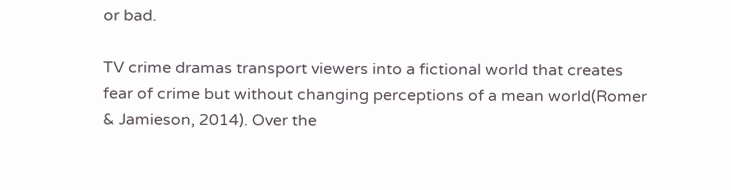or bad.

TV crime dramas transport viewers into a fictional world that creates fear of crime but without changing perceptions of a mean world(Romer & Jamieson, 2014). Over the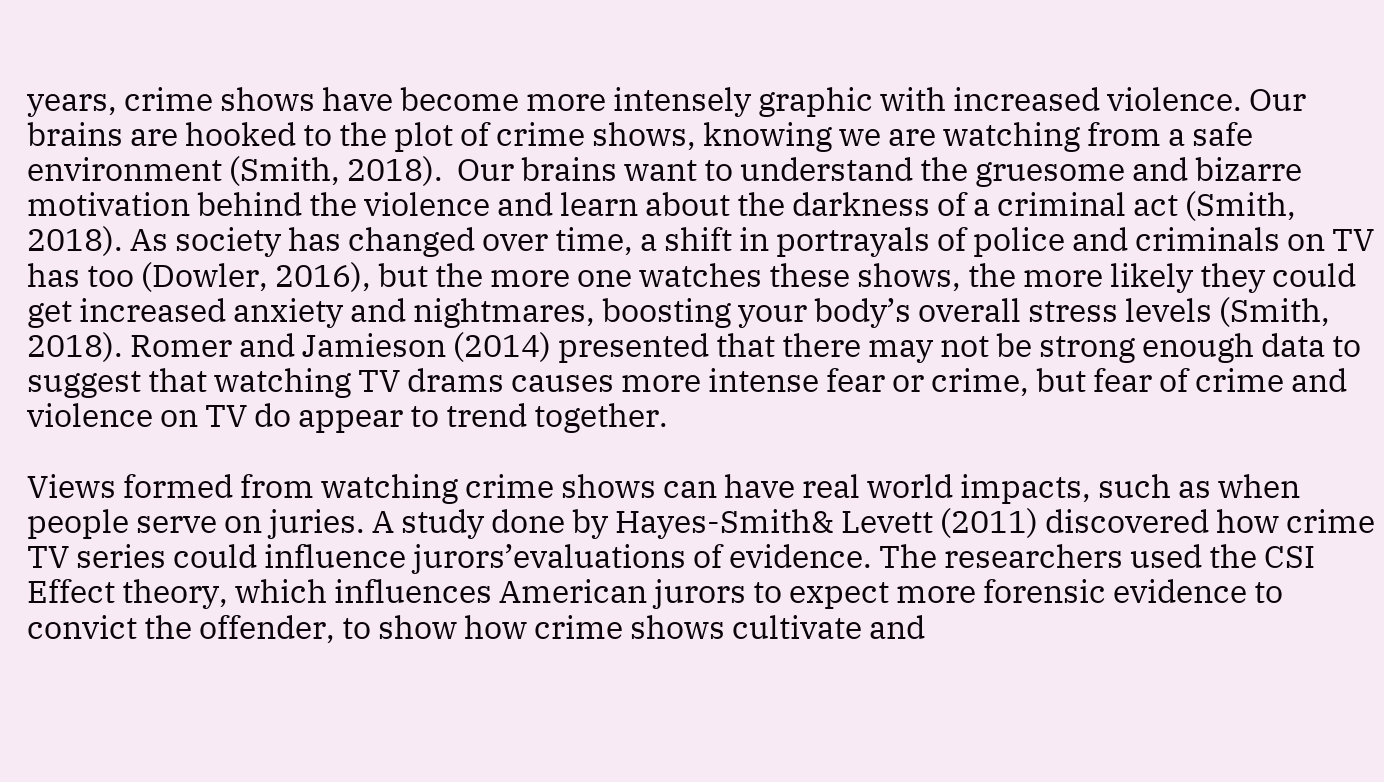years, crime shows have become more intensely graphic with increased violence. Our brains are hooked to the plot of crime shows, knowing we are watching from a safe environment (Smith, 2018).  Our brains want to understand the gruesome and bizarre motivation behind the violence and learn about the darkness of a criminal act (Smith, 2018). As society has changed over time, a shift in portrayals of police and criminals on TV has too (Dowler, 2016), but the more one watches these shows, the more likely they could get increased anxiety and nightmares, boosting your body’s overall stress levels (Smith, 2018). Romer and Jamieson (2014) presented that there may not be strong enough data to suggest that watching TV drams causes more intense fear or crime, but fear of crime and violence on TV do appear to trend together.

Views formed from watching crime shows can have real world impacts, such as when people serve on juries. A study done by Hayes-Smith& Levett (2011) discovered how crime TV series could influence jurors’evaluations of evidence. The researchers used the CSI Effect theory, which influences American jurors to expect more forensic evidence to convict the offender, to show how crime shows cultivate and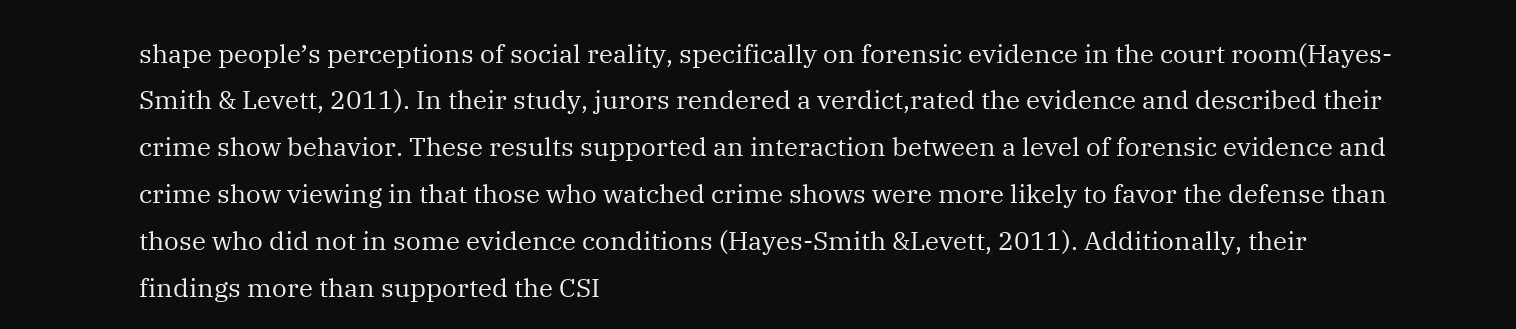shape people’s perceptions of social reality, specifically on forensic evidence in the court room(Hayes-Smith & Levett, 2011). In their study, jurors rendered a verdict,rated the evidence and described their crime show behavior. These results supported an interaction between a level of forensic evidence and crime show viewing in that those who watched crime shows were more likely to favor the defense than those who did not in some evidence conditions (Hayes-Smith &Levett, 2011). Additionally, their findings more than supported the CSI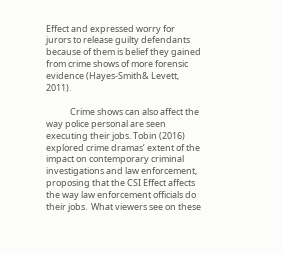Effect and expressed worry for jurors to release guilty defendants because of them is belief they gained from crime shows of more forensic evidence (Hayes-Smith& Levett, 2011).

            Crime shows can also affect the way police personal are seen executing their jobs. Tobin (2016) explored crime dramas’ extent of the impact on contemporary criminal investigations and law enforcement, proposing that the CSI Effect affects the way law enforcement officials do their jobs.  What viewers see on these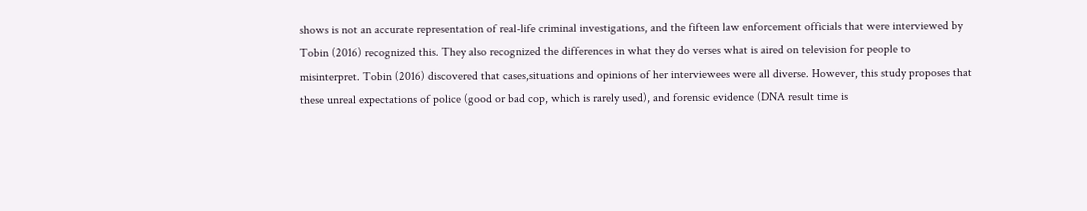shows is not an accurate representation of real-life criminal investigations, and the fifteen law enforcement officials that were interviewed by Tobin (2016) recognized this. They also recognized the differences in what they do verses what is aired on television for people to misinterpret. Tobin (2016) discovered that cases,situations and opinions of her interviewees were all diverse. However, this study proposes that these unreal expectations of police (good or bad cop, which is rarely used), and forensic evidence (DNA result time is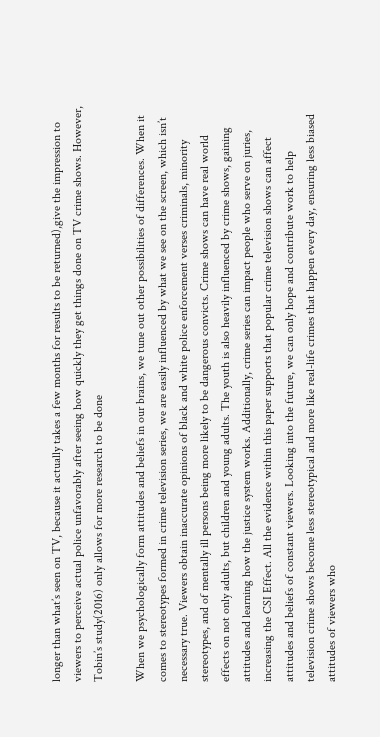longer than what’s seen on TV, because it actually takes a few months for results to be returned),give the impression to viewers to perceive actual police unfavorably after seeing how quickly they get things done on TV crime shows. However, Tobin’s study(2016) only allows for more research to be done

When we psychologically form attitudes and beliefs in our brains, we tune out other possibilities of differences. When it comes to stereotypes formed in crime television series, we are easily influenced by what we see on the screen, which isn’t necessary true. Viewers obtain inaccurate opinions of black and white police enforcement verses criminals, minority stereotypes, and of mentally ill persons being more likely to be dangerous convicts. Crime shows can have real world effects on not only adults, but children and young adults. The youth is also heavily influenced by crime shows, gaining attitudes and learning how the justice system works. Additionally, crime series can impact people who serve on juries, increasing the CSI Effect. All the evidence within this paper supports that popular crime television shows can affect attitudes and beliefs of constant viewers. Looking into the future, we can only hope and contribute work to help television crime shows become less stereotypical and more like real-life crimes that happen every day, ensuring less biased attitudes of viewers who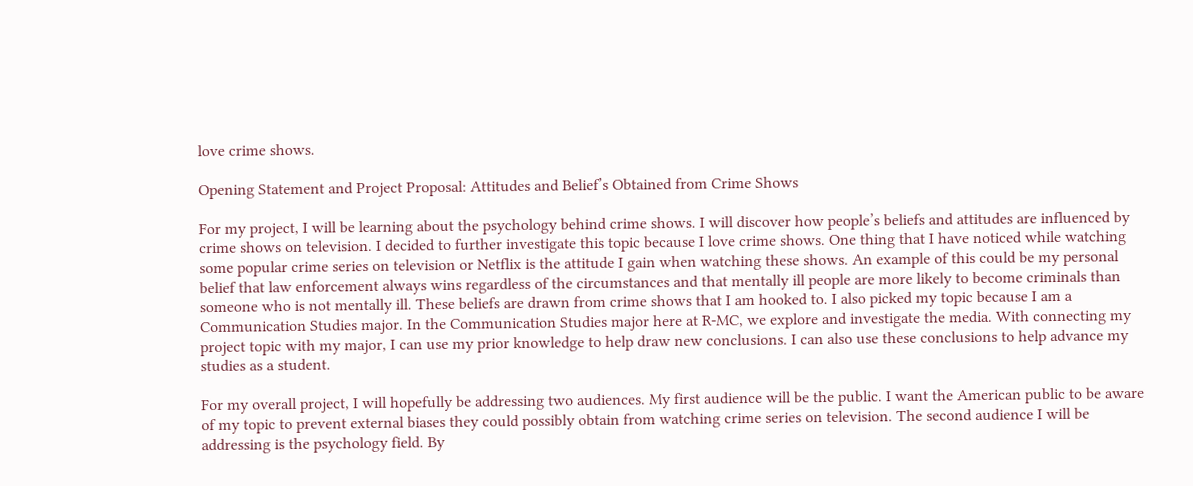love crime shows.

Opening Statement and Project Proposal: Attitudes and Belief’s Obtained from Crime Shows

For my project, I will be learning about the psychology behind crime shows. I will discover how people’s beliefs and attitudes are influenced by crime shows on television. I decided to further investigate this topic because I love crime shows. One thing that I have noticed while watching some popular crime series on television or Netflix is the attitude I gain when watching these shows. An example of this could be my personal belief that law enforcement always wins regardless of the circumstances and that mentally ill people are more likely to become criminals than someone who is not mentally ill. These beliefs are drawn from crime shows that I am hooked to. I also picked my topic because I am a Communication Studies major. In the Communication Studies major here at R-MC, we explore and investigate the media. With connecting my project topic with my major, I can use my prior knowledge to help draw new conclusions. I can also use these conclusions to help advance my studies as a student.

For my overall project, I will hopefully be addressing two audiences. My first audience will be the public. I want the American public to be aware of my topic to prevent external biases they could possibly obtain from watching crime series on television. The second audience I will be addressing is the psychology field. By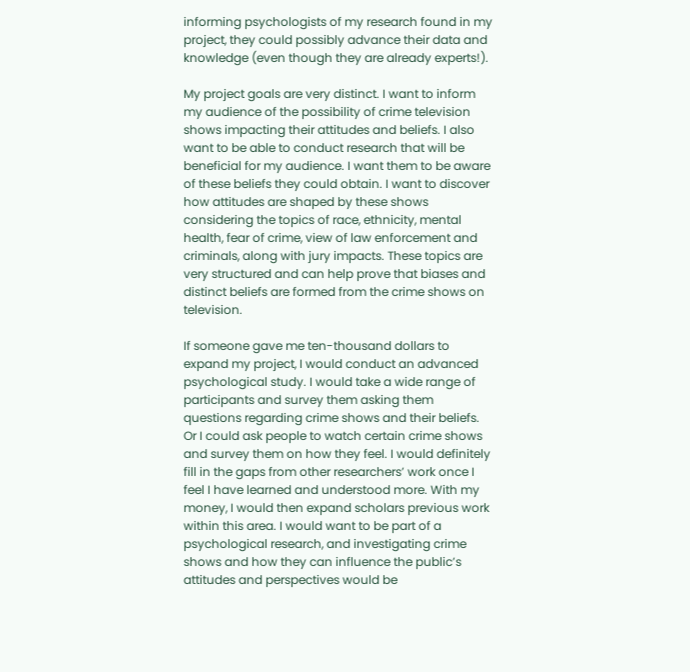informing psychologists of my research found in my project, they could possibly advance their data and knowledge (even though they are already experts!).

My project goals are very distinct. I want to inform my audience of the possibility of crime television shows impacting their attitudes and beliefs. I also want to be able to conduct research that will be beneficial for my audience. I want them to be aware of these beliefs they could obtain. I want to discover how attitudes are shaped by these shows considering the topics of race, ethnicity, mental health, fear of crime, view of law enforcement and criminals, along with jury impacts. These topics are very structured and can help prove that biases and distinct beliefs are formed from the crime shows on television.

If someone gave me ten-thousand dollars to expand my project, I would conduct an advanced psychological study. I would take a wide range of participants and survey them asking them questions regarding crime shows and their beliefs. Or I could ask people to watch certain crime shows and survey them on how they feel. I would definitely fill in the gaps from other researchers’ work once I feel I have learned and understood more. With my money, I would then expand scholars previous work within this area. I would want to be part of a psychological research, and investigating crime shows and how they can influence the public’s attitudes and perspectives would be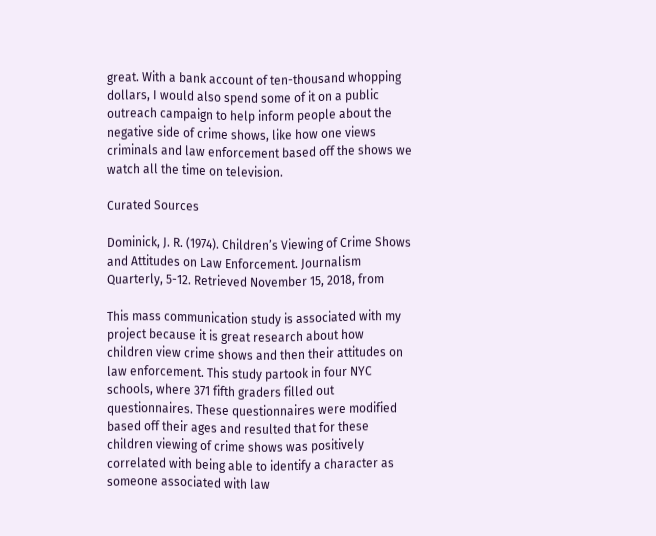great. With a bank account of ten-thousand whopping dollars, I would also spend some of it on a public outreach campaign to help inform people about the negative side of crime shows, like how one views criminals and law enforcement based off the shows we watch all the time on television.

Curated Sources

Dominick, J. R. (1974). Children’s Viewing of Crime Shows and Attitudes on Law Enforcement. Journalism Quarterly, 5-12. Retrieved November 15, 2018, from

This mass communication study is associated with my project because it is great research about how children view crime shows and then their attitudes on law enforcement. This study partook in four NYC schools, where 371 fifth graders filled out questionnaires. These questionnaires were modified based off their ages and resulted that for these children viewing of crime shows was positively correlated with being able to identify a character as someone associated with law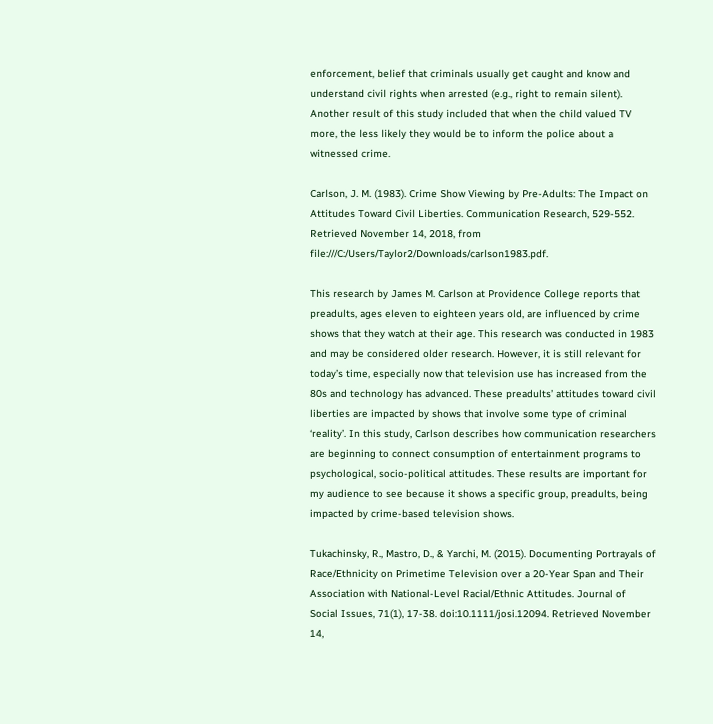enforcement, belief that criminals usually get caught and know and understand civil rights when arrested (e.g., right to remain silent). Another result of this study included that when the child valued TV more, the less likely they would be to inform the police about a witnessed crime.

Carlson, J. M. (1983). Crime Show Viewing by Pre-Adults: The Impact on Attitudes Toward Civil Liberties. Communication Research, 529-552. Retrieved November 14, 2018, from file:///C:/Users/Taylor2/Downloads/carlson1983.pdf.

This research by James M. Carlson at Providence College reports that preadults, ages eleven to eighteen years old, are influenced by crime shows that they watch at their age. This research was conducted in 1983 and may be considered older research. However, it is still relevant for today’s time, especially now that television use has increased from the 80s and technology has advanced. These preadults’ attitudes toward civil liberties are impacted by shows that involve some type of criminal ‘reality’. In this study, Carlson describes how communication researchers are beginning to connect consumption of entertainment programs to psychological, socio-political attitudes. These results are important for my audience to see because it shows a specific group, preadults, being impacted by crime-based television shows.

Tukachinsky, R., Mastro, D., & Yarchi, M. (2015). Documenting Portrayals of Race/Ethnicity on Primetime Television over a 20-Year Span and Their Association with National-Level Racial/Ethnic Attitudes. Journal of Social Issues, 71(1), 17-38. doi:10.1111/josi.12094. Retrieved November 14,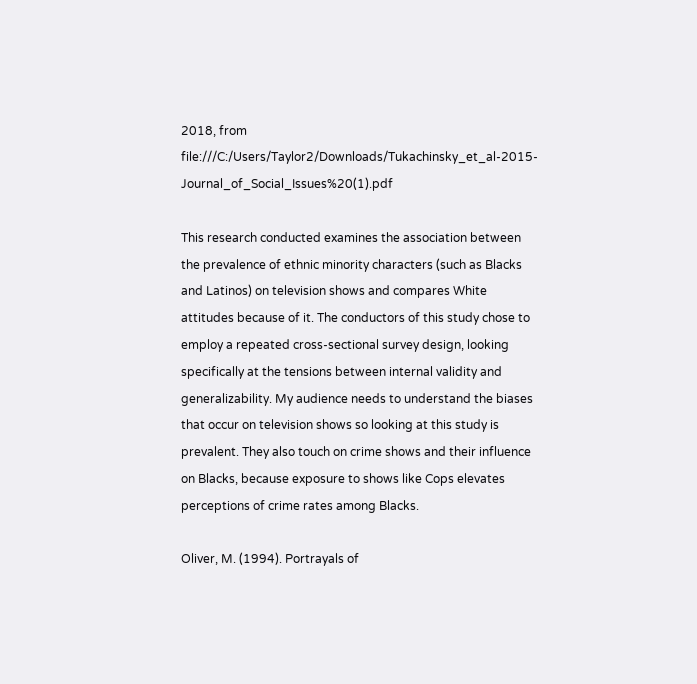2018, from file:///C:/Users/Taylor2/Downloads/Tukachinsky_et_al-2015-Journal_of_Social_Issues%20(1).pdf

This research conducted examines the association between the prevalence of ethnic minority characters (such as Blacks and Latinos) on television shows and compares White attitudes because of it. The conductors of this study chose to employ a repeated cross-sectional survey design, looking specifically at the tensions between internal validity and generalizability. My audience needs to understand the biases that occur on television shows so looking at this study is prevalent. They also touch on crime shows and their influence on Blacks, because exposure to shows like Cops elevates perceptions of crime rates among Blacks.

Oliver, M. (1994). Portrayals of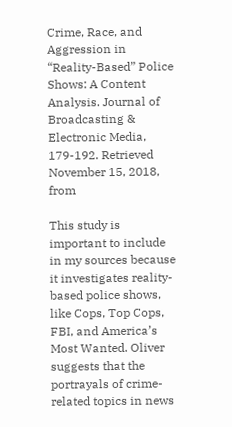Crime, Race, and Aggression in “Reality-Based” Police Shows: A Content Analysis. Journal of Broadcasting & Electronic Media, 179-192. Retrieved November 15, 2018, from

This study is important to include in my sources because it investigates reality-based police shows, like Cops, Top Cops, FBI, and America’s Most Wanted. Oliver suggests that the portrayals of crime-related topics in news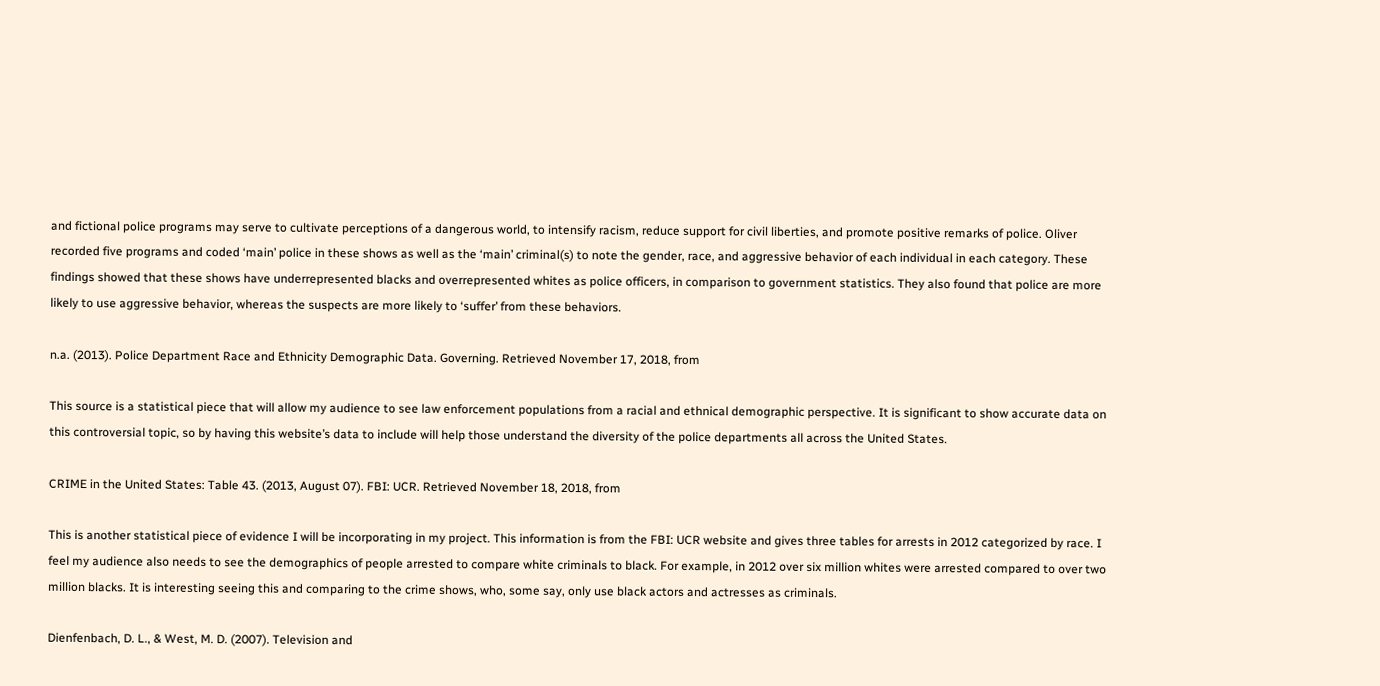and fictional police programs may serve to cultivate perceptions of a dangerous world, to intensify racism, reduce support for civil liberties, and promote positive remarks of police. Oliver recorded five programs and coded ‘main’ police in these shows as well as the ‘main’ criminal(s) to note the gender, race, and aggressive behavior of each individual in each category. These findings showed that these shows have underrepresented blacks and overrepresented whites as police officers, in comparison to government statistics. They also found that police are more likely to use aggressive behavior, whereas the suspects are more likely to ‘suffer’ from these behaviors.

n.a. (2013). Police Department Race and Ethnicity Demographic Data. Governing. Retrieved November 17, 2018, from

This source is a statistical piece that will allow my audience to see law enforcement populations from a racial and ethnical demographic perspective. It is significant to show accurate data on this controversial topic, so by having this website’s data to include will help those understand the diversity of the police departments all across the United States.

CRIME in the United States: Table 43. (2013, August 07). FBI: UCR. Retrieved November 18, 2018, from

This is another statistical piece of evidence I will be incorporating in my project. This information is from the FBI: UCR website and gives three tables for arrests in 2012 categorized by race. I feel my audience also needs to see the demographics of people arrested to compare white criminals to black. For example, in 2012 over six million whites were arrested compared to over two million blacks. It is interesting seeing this and comparing to the crime shows, who, some say, only use black actors and actresses as criminals.

Dienfenbach, D. L., & West, M. D. (2007). Television and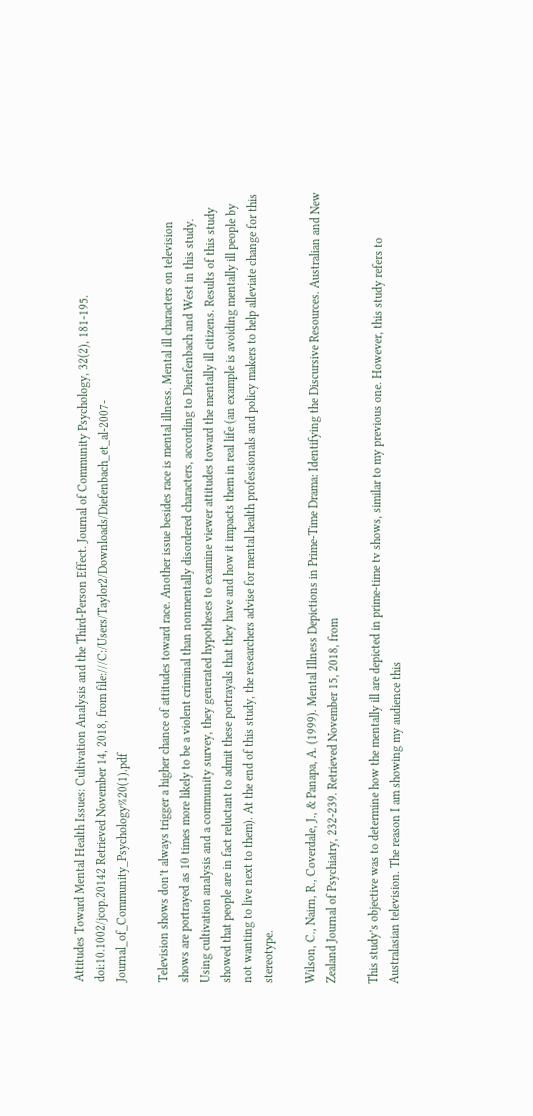Attitudes Toward Mental Health Issues: Cultivation Analysis and the Third-Person Effect. Journal of Community Psychology, 32(2), 181-195. doi:10.1002/jcop.20142 Retrieved November 14, 2018, from file:///C:/Users/Taylor2/Downloads/Diefenbach_et_al-2007-Journal_of_Community_Psychology%20(1).pdf

Television shows don’t always trigger a higher chance of attitudes toward race. Another issue besides race is mental illness. Mental ill characters on television shows are portrayed as 10 times more likely to be a violent criminal than nonmentally disordered characters, according to Dienfenbach and West in this study. Using cultivation analysis and a community survey, they generated hypotheses to examine viewer attitudes toward the mentally ill citizens. Results of this study showed that people are in fact reluctant to admit these portrayals that they have and how it impacts them in real life (an example is avoiding mentally ill people by not wanting to live next to them). At the end of this study, the researchers advise for mental health professionals and policy makers to help alleviate change for this stereotype.

Wilson, C., Nairn, R., Coverdale, J., & Panapa, A. (1999). Mental Illness Depictions in Prime-Time Drama: Identifying the Discursive Resources. Australian and New Zealand Journal of Psychiatry, 232-239. Retrieved November 15, 2018, from

This study’s objective was to determine how the mentally ill are depicted in prime-time tv shows, similar to my previous one. However, this study refers to Australasian television. The reason I am showing my audience this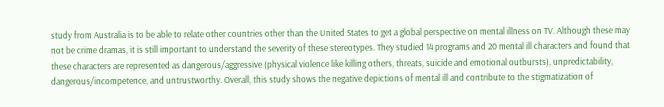study from Australia is to be able to relate other countries other than the United States to get a global perspective on mental illness on TV. Although these may not be crime dramas, it is still important to understand the severity of these stereotypes. They studied 14 programs and 20 mental ill characters and found that these characters are represented as dangerous/aggressive (physical violence like killing others, threats, suicide and emotional outbursts), unpredictability, dangerous/incompetence, and untrustworthy. Overall, this study shows the negative depictions of mental ill and contribute to the stigmatization of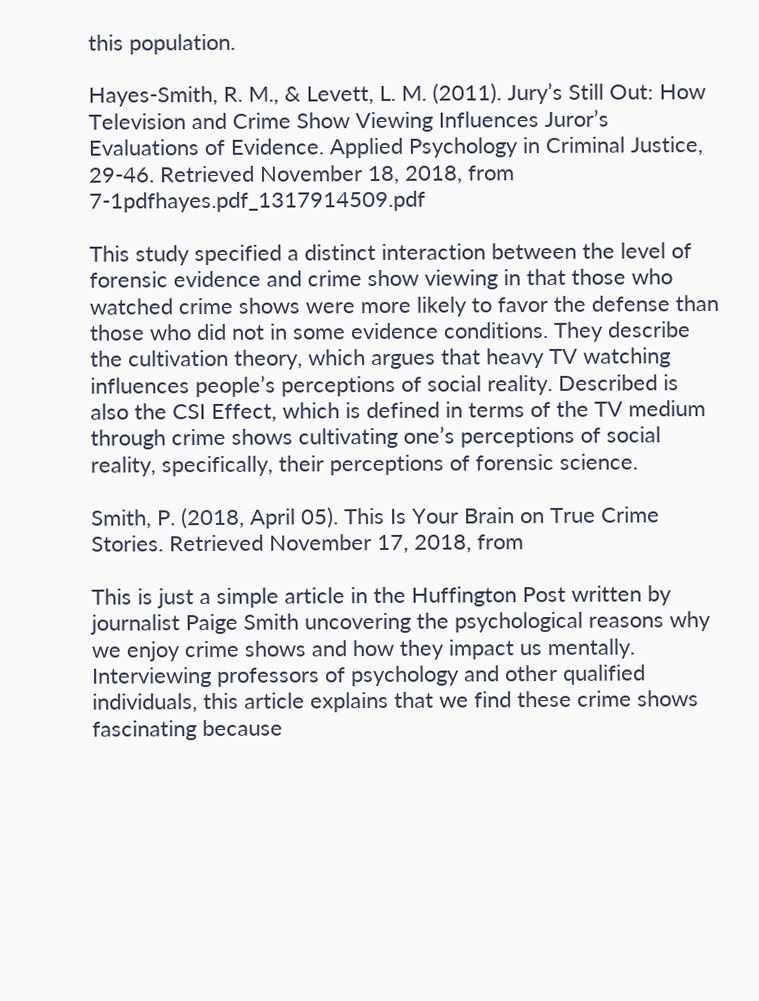this population.

Hayes-Smith, R. M., & Levett, L. M. (2011). Jury’s Still Out: How Television and Crime Show Viewing Influences Juror’s Evaluations of Evidence. Applied Psychology in Criminal Justice, 29-46. Retrieved November 18, 2018, from 7-1pdfhayes.pdf_1317914509.pdf

This study specified a distinct interaction between the level of forensic evidence and crime show viewing in that those who watched crime shows were more likely to favor the defense than those who did not in some evidence conditions. They describe the cultivation theory, which argues that heavy TV watching influences people’s perceptions of social reality. Described is also the CSI Effect, which is defined in terms of the TV medium through crime shows cultivating one’s perceptions of social reality, specifically, their perceptions of forensic science.

Smith, P. (2018, April 05). This Is Your Brain on True Crime Stories. Retrieved November 17, 2018, from

This is just a simple article in the Huffington Post written by journalist Paige Smith uncovering the psychological reasons why we enjoy crime shows and how they impact us mentally. Interviewing professors of psychology and other qualified individuals, this article explains that we find these crime shows fascinating because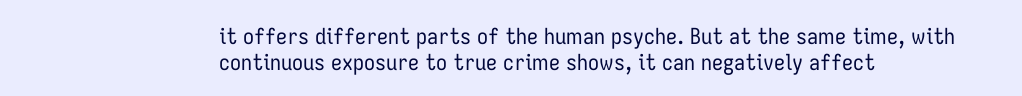it offers different parts of the human psyche. But at the same time, with continuous exposure to true crime shows, it can negatively affect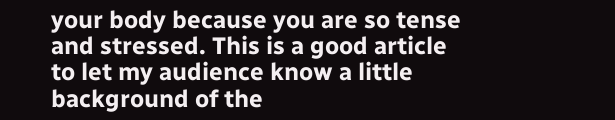your body because you are so tense and stressed. This is a good article to let my audience know a little background of the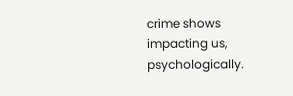crime shows impacting us, psychologically.